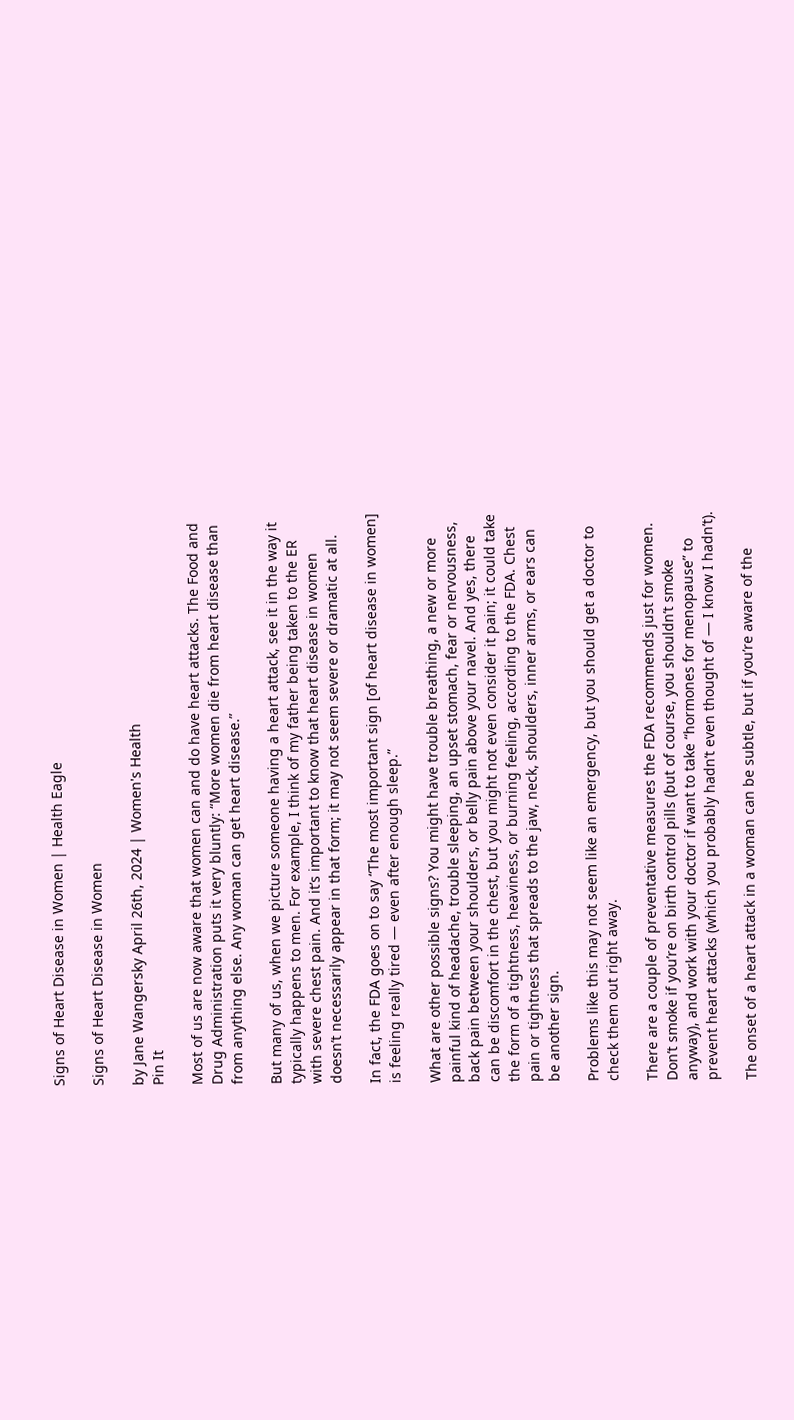Signs of Heart Disease in Women | Health Eagle

Signs of Heart Disease in Women

by Jane Wangersky April 26th, 2024 | Women's Health
Pin It

Most of us are now aware that women can and do have heart attacks. The Food and Drug Administration puts it very bluntly: “More women die from heart disease than from anything else. Any woman can get heart disease.”

But many of us, when we picture someone having a heart attack, see it in the way it typically happens to men. For example, I think of my father being taken to the ER with severe chest pain. And it’s important to know that heart disease in women doesn’t necessarily appear in that form; it may not seem severe or dramatic at all.

In fact, the FDA goes on to say “The most important sign [of heart disease in women] is feeling really tired — even after enough sleep.”

What are other possible signs? You might have trouble breathing, a new or more painful kind of headache, trouble sleeping, an upset stomach, fear or nervousness, back pain between your shoulders, or belly pain above your navel. And yes, there can be discomfort in the chest, but you might not even consider it pain; it could take the form of a tightness, heaviness, or burning feeling, according to the FDA. Chest pain or tightness that spreads to the jaw, neck, shoulders, inner arms, or ears can be another sign.

Problems like this may not seem like an emergency, but you should get a doctor to check them out right away.

There are a couple of preventative measures the FDA recommends just for women. Don’t smoke if you’re on birth control pills (but of course, you shouldn’t smoke anyway), and work with your doctor if want to take “hormones for menopause” to prevent heart attacks (which you probably hadn’t even thought of — I know I hadn’t).

The onset of a heart attack in a woman can be subtle, but if you’re aware of the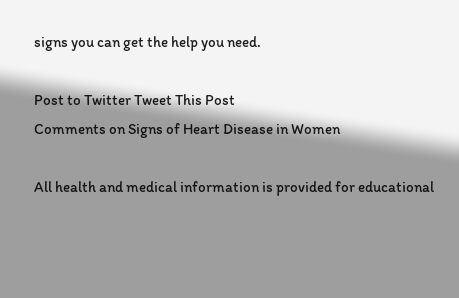signs you can get the help you need.

Post to Twitter Tweet This Post
Comments on Signs of Heart Disease in Women

All health and medical information is provided for educational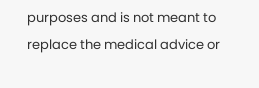purposes and is not meant to replace the medical advice or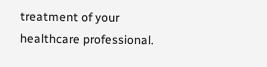treatment of your healthcare professional.